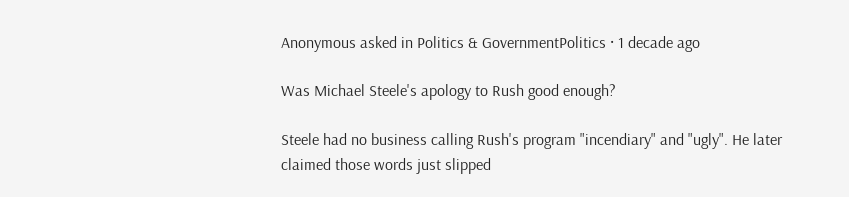Anonymous asked in Politics & GovernmentPolitics · 1 decade ago

Was Michael Steele's apology to Rush good enough?

Steele had no business calling Rush's program "incendiary" and "ugly". He later claimed those words just slipped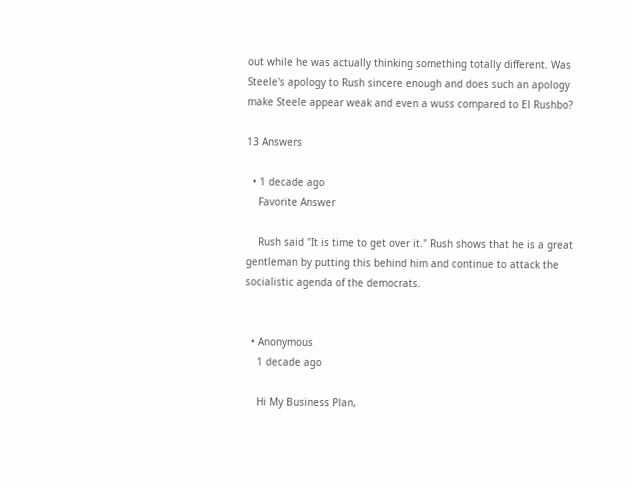out while he was actually thinking something totally different. Was Steele's apology to Rush sincere enough and does such an apology make Steele appear weak and even a wuss compared to El Rushbo?

13 Answers

  • 1 decade ago
    Favorite Answer

    Rush said "It is time to get over it." Rush shows that he is a great gentleman by putting this behind him and continue to attack the socialistic agenda of the democrats.


  • Anonymous
    1 decade ago

    Hi My Business Plan,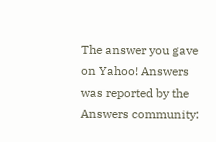The answer you gave on Yahoo! Answers was reported by the Answers community: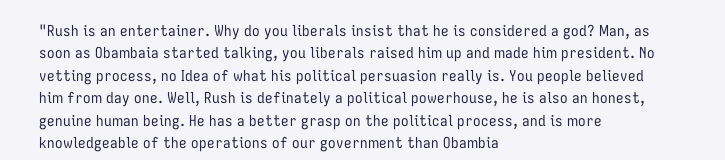"Rush is an entertainer. Why do you liberals insist that he is considered a god? Man, as soon as Obambaia started talking, you liberals raised him up and made him president. No vetting process, no Idea of what his political persuasion really is. You people believed him from day one. Well, Rush is definately a political powerhouse, he is also an honest, genuine human being. He has a better grasp on the political process, and is more knowledgeable of the operations of our government than Obambia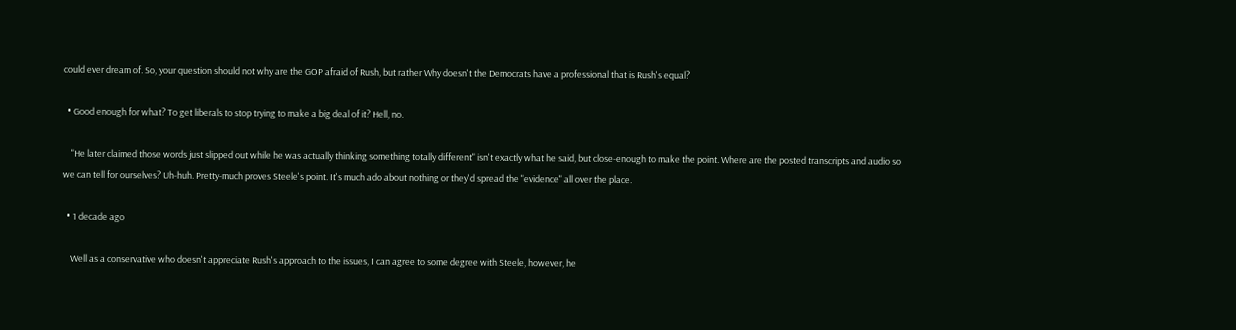could ever dream of. So, your question should not why are the GOP afraid of Rush, but rather Why doesn't the Democrats have a professional that is Rush's equal?

  • Good enough for what? To get liberals to stop trying to make a big deal of it? Hell, no.

    "He later claimed those words just slipped out while he was actually thinking something totally different" isn't exactly what he said, but close-enough to make the point. Where are the posted transcripts and audio so we can tell for ourselves? Uh-huh. Pretty-much proves Steele's point. It's much ado about nothing or they'd spread the "evidence" all over the place.

  • 1 decade ago

    Well as a conservative who doesn't appreciate Rush's approach to the issues, I can agree to some degree with Steele, however, he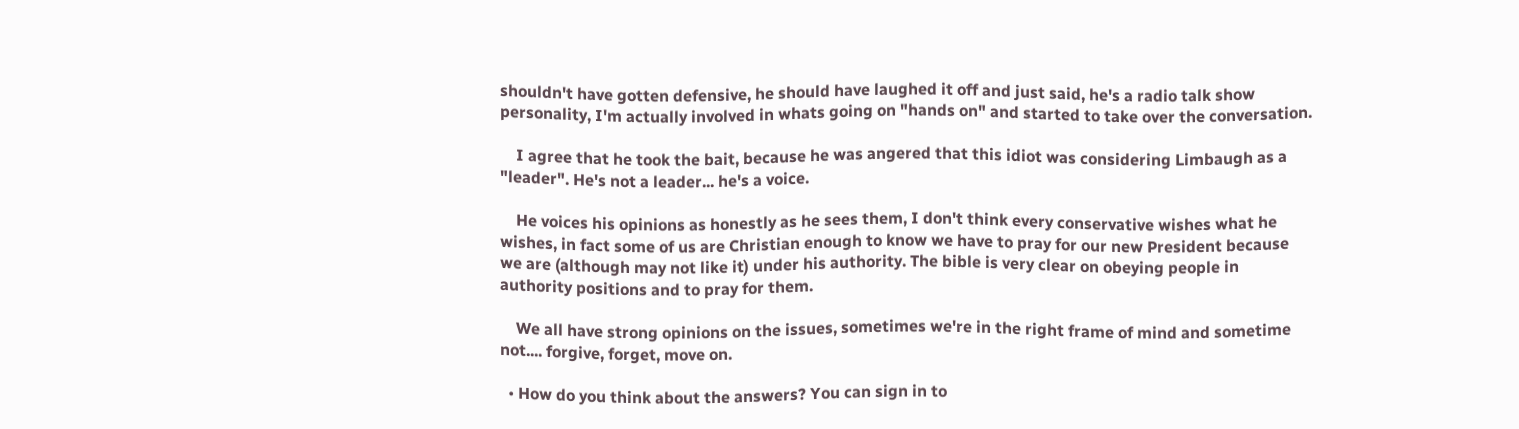shouldn't have gotten defensive, he should have laughed it off and just said, he's a radio talk show personality, I'm actually involved in whats going on "hands on" and started to take over the conversation.

    I agree that he took the bait, because he was angered that this idiot was considering Limbaugh as a "leader". He's not a leader... he's a voice.

    He voices his opinions as honestly as he sees them, I don't think every conservative wishes what he wishes, in fact some of us are Christian enough to know we have to pray for our new President because we are (although may not like it) under his authority. The bible is very clear on obeying people in authority positions and to pray for them.

    We all have strong opinions on the issues, sometimes we're in the right frame of mind and sometime not.... forgive, forget, move on.

  • How do you think about the answers? You can sign in to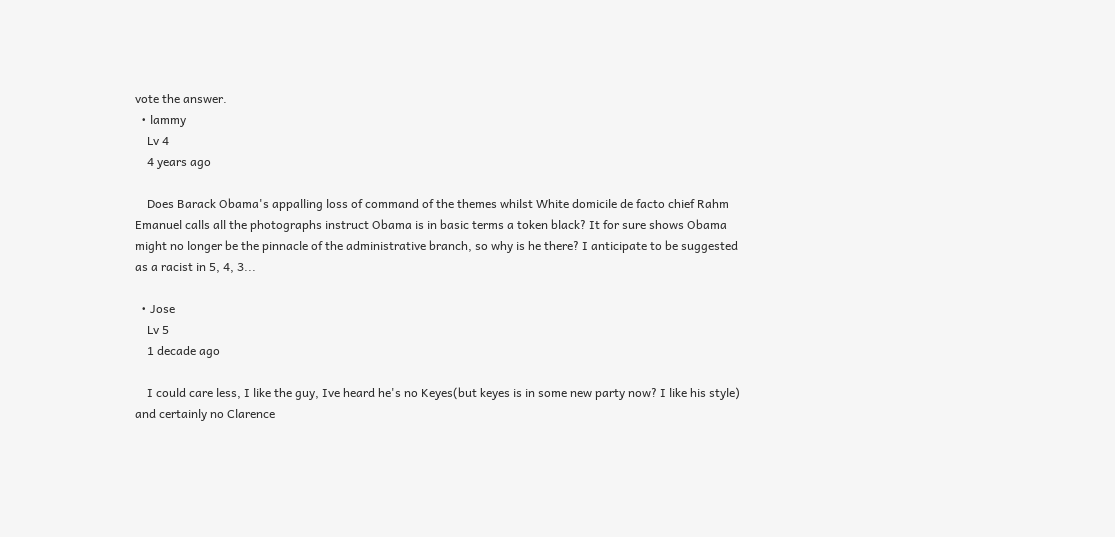vote the answer.
  • lammy
    Lv 4
    4 years ago

    Does Barack Obama's appalling loss of command of the themes whilst White domicile de facto chief Rahm Emanuel calls all the photographs instruct Obama is in basic terms a token black? It for sure shows Obama might no longer be the pinnacle of the administrative branch, so why is he there? I anticipate to be suggested as a racist in 5, 4, 3...

  • Jose
    Lv 5
    1 decade ago

    I could care less, I like the guy, Ive heard he's no Keyes(but keyes is in some new party now? I like his style) and certainly no Clarence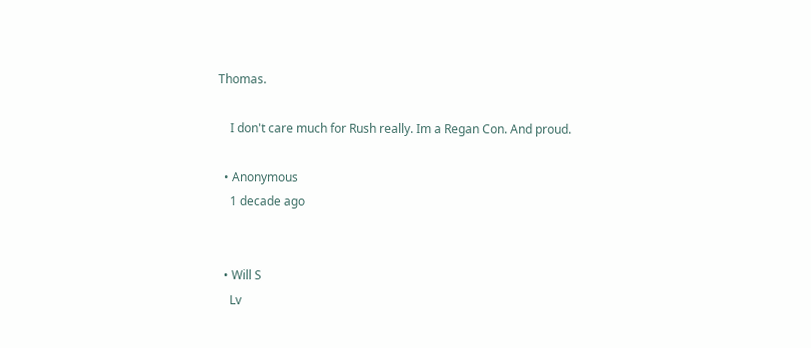Thomas.

    I don't care much for Rush really. Im a Regan Con. And proud.

  • Anonymous
    1 decade ago


  • Will S
    Lv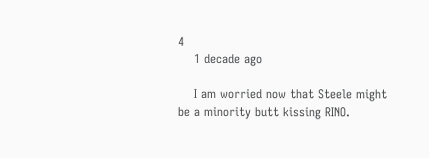4
    1 decade ago

    I am worried now that Steele might be a minority butt kissing RINO.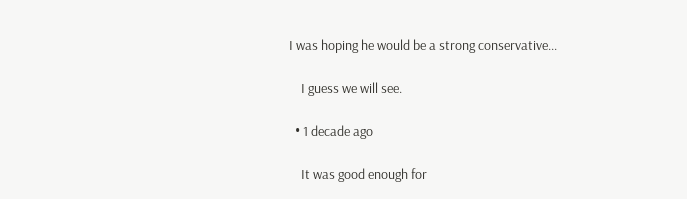I was hoping he would be a strong conservative...

    I guess we will see.

  • 1 decade ago

    It was good enough for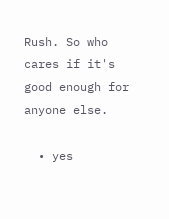Rush. So who cares if it's good enough for anyone else.

  • yes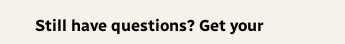Still have questions? Get your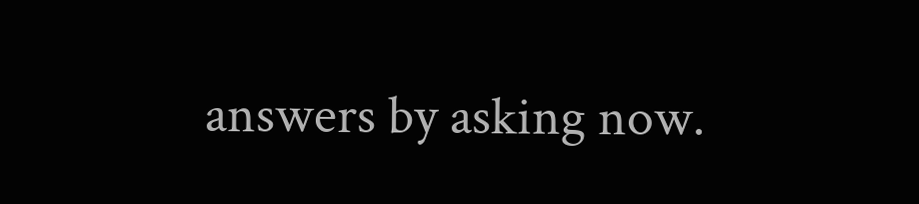answers by asking now.